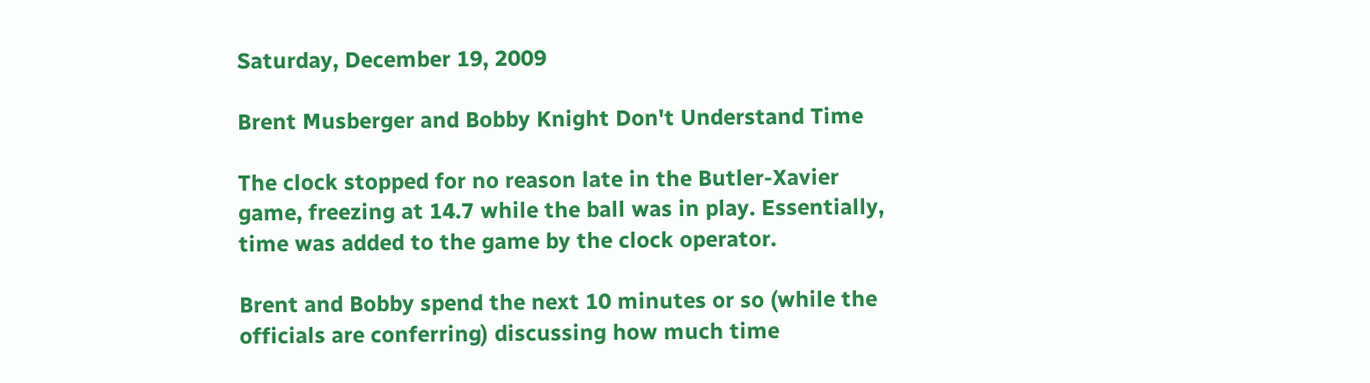Saturday, December 19, 2009

Brent Musberger and Bobby Knight Don't Understand Time

The clock stopped for no reason late in the Butler-Xavier game, freezing at 14.7 while the ball was in play. Essentially, time was added to the game by the clock operator.

Brent and Bobby spend the next 10 minutes or so (while the officials are conferring) discussing how much time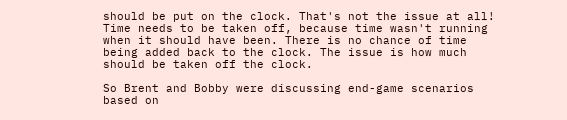should be put on the clock. That's not the issue at all! Time needs to be taken off, because time wasn't running when it should have been. There is no chance of time being added back to the clock. The issue is how much should be taken off the clock.

So Brent and Bobby were discussing end-game scenarios based on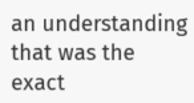an understanding that was the exact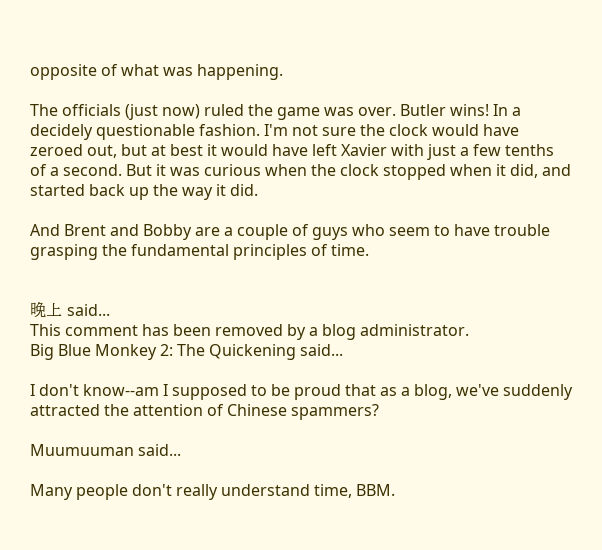opposite of what was happening.

The officials (just now) ruled the game was over. Butler wins! In a decidely questionable fashion. I'm not sure the clock would have zeroed out, but at best it would have left Xavier with just a few tenths of a second. But it was curious when the clock stopped when it did, and started back up the way it did.

And Brent and Bobby are a couple of guys who seem to have trouble grasping the fundamental principles of time.


晚上 said...
This comment has been removed by a blog administrator.
Big Blue Monkey 2: The Quickening said...

I don't know--am I supposed to be proud that as a blog, we've suddenly attracted the attention of Chinese spammers?

Muumuuman said...

Many people don't really understand time, BBM.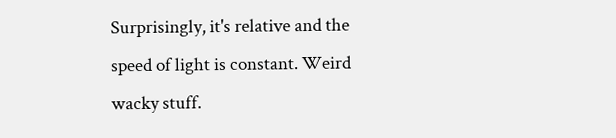Surprisingly, it's relative and the speed of light is constant. Weird wacky stuff.